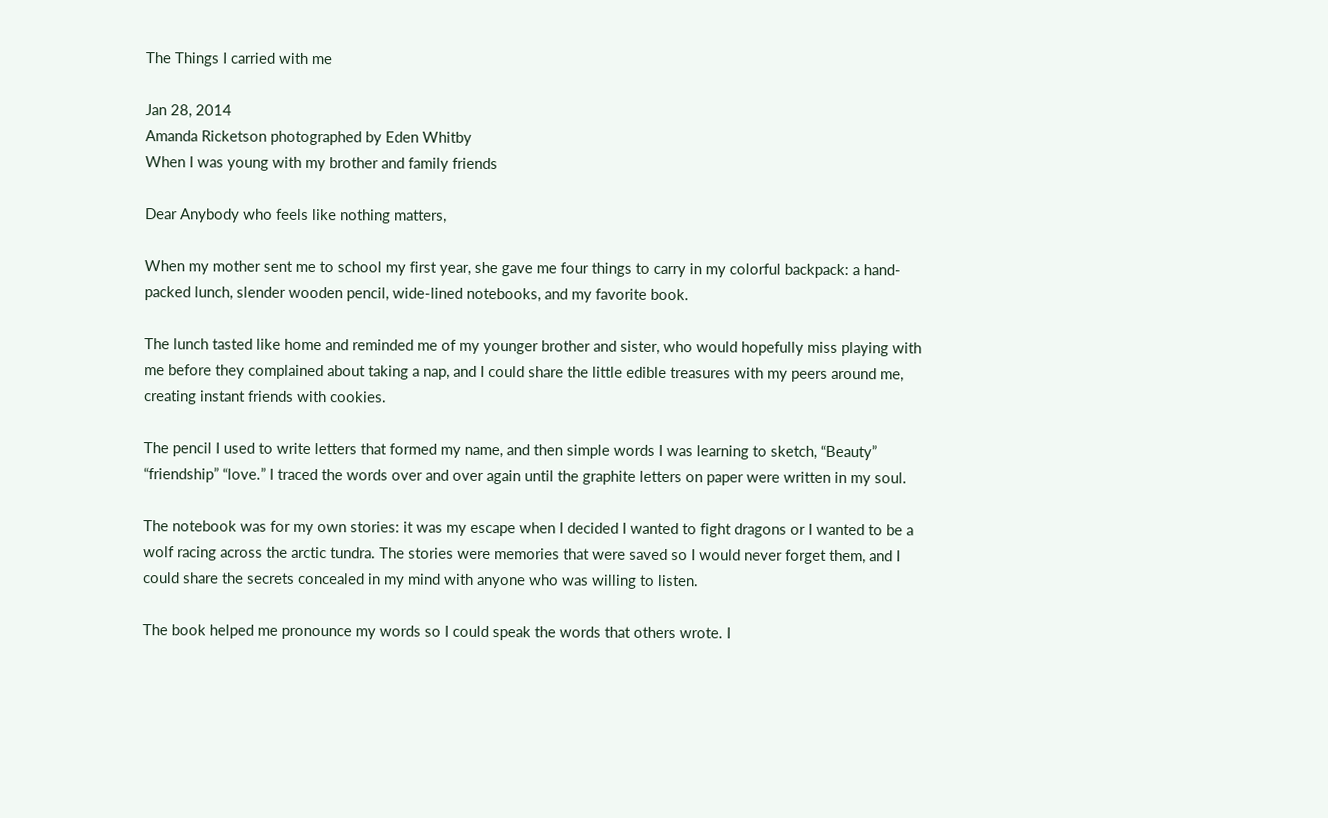The Things I carried with me

Jan 28, 2014
Amanda Ricketson photographed by Eden Whitby
When I was young with my brother and family friends

Dear Anybody who feels like nothing matters,

When my mother sent me to school my first year, she gave me four things to carry in my colorful backpack: a hand-packed lunch, slender wooden pencil, wide-lined notebooks, and my favorite book.

The lunch tasted like home and reminded me of my younger brother and sister, who would hopefully miss playing with me before they complained about taking a nap, and I could share the little edible treasures with my peers around me, creating instant friends with cookies.

The pencil I used to write letters that formed my name, and then simple words I was learning to sketch, “Beauty” “friendship” “love.” I traced the words over and over again until the graphite letters on paper were written in my soul.

The notebook was for my own stories: it was my escape when I decided I wanted to fight dragons or I wanted to be a wolf racing across the arctic tundra. The stories were memories that were saved so I would never forget them, and I could share the secrets concealed in my mind with anyone who was willing to listen.

The book helped me pronounce my words so I could speak the words that others wrote. I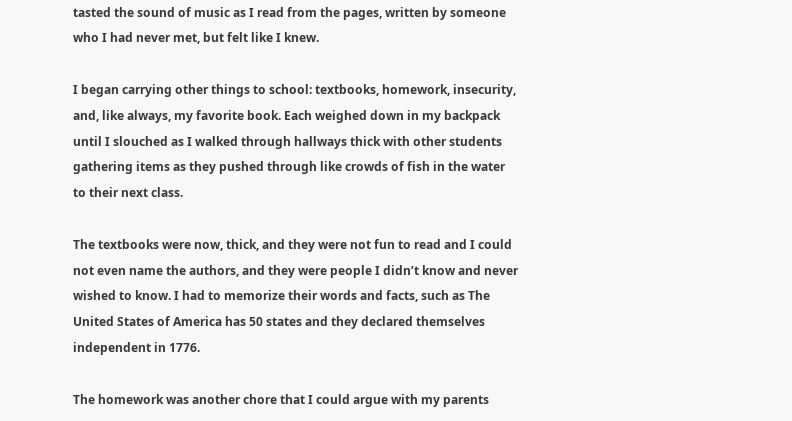tasted the sound of music as I read from the pages, written by someone who I had never met, but felt like I knew.

I began carrying other things to school: textbooks, homework, insecurity, and, like always, my favorite book. Each weighed down in my backpack until I slouched as I walked through hallways thick with other students gathering items as they pushed through like crowds of fish in the water to their next class.

The textbooks were now, thick, and they were not fun to read and I could not even name the authors, and they were people I didn’t know and never wished to know. I had to memorize their words and facts, such as The United States of America has 50 states and they declared themselves independent in 1776.

The homework was another chore that I could argue with my parents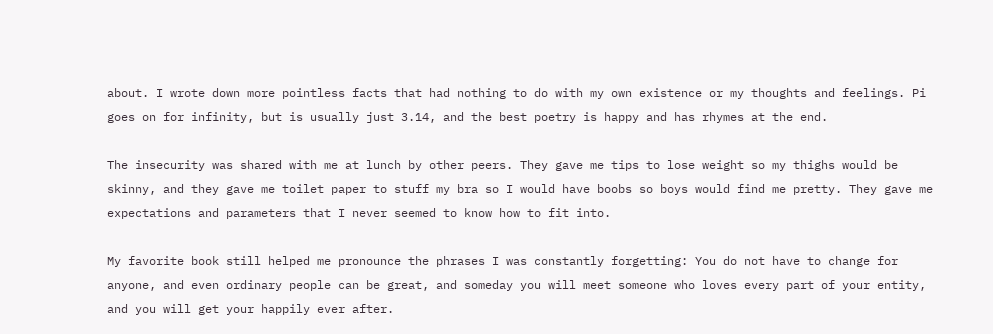about. I wrote down more pointless facts that had nothing to do with my own existence or my thoughts and feelings. Pi goes on for infinity, but is usually just 3.14, and the best poetry is happy and has rhymes at the end.

The insecurity was shared with me at lunch by other peers. They gave me tips to lose weight so my thighs would be skinny, and they gave me toilet paper to stuff my bra so I would have boobs so boys would find me pretty. They gave me expectations and parameters that I never seemed to know how to fit into.

My favorite book still helped me pronounce the phrases I was constantly forgetting: You do not have to change for anyone, and even ordinary people can be great, and someday you will meet someone who loves every part of your entity, and you will get your happily ever after.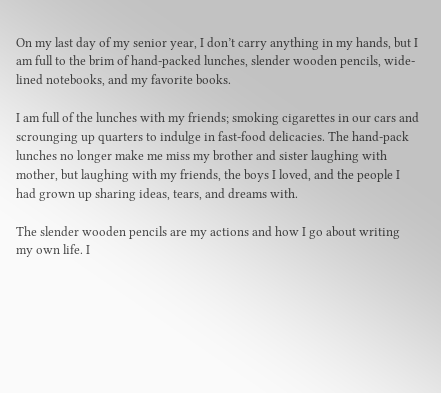On my last day of my senior year, I don’t carry anything in my hands, but I am full to the brim of hand-packed lunches, slender wooden pencils, wide-lined notebooks, and my favorite books.

I am full of the lunches with my friends; smoking cigarettes in our cars and scrounging up quarters to indulge in fast-food delicacies. The hand-pack lunches no longer make me miss my brother and sister laughing with mother, but laughing with my friends, the boys I loved, and the people I had grown up sharing ideas, tears, and dreams with.

The slender wooden pencils are my actions and how I go about writing my own life. I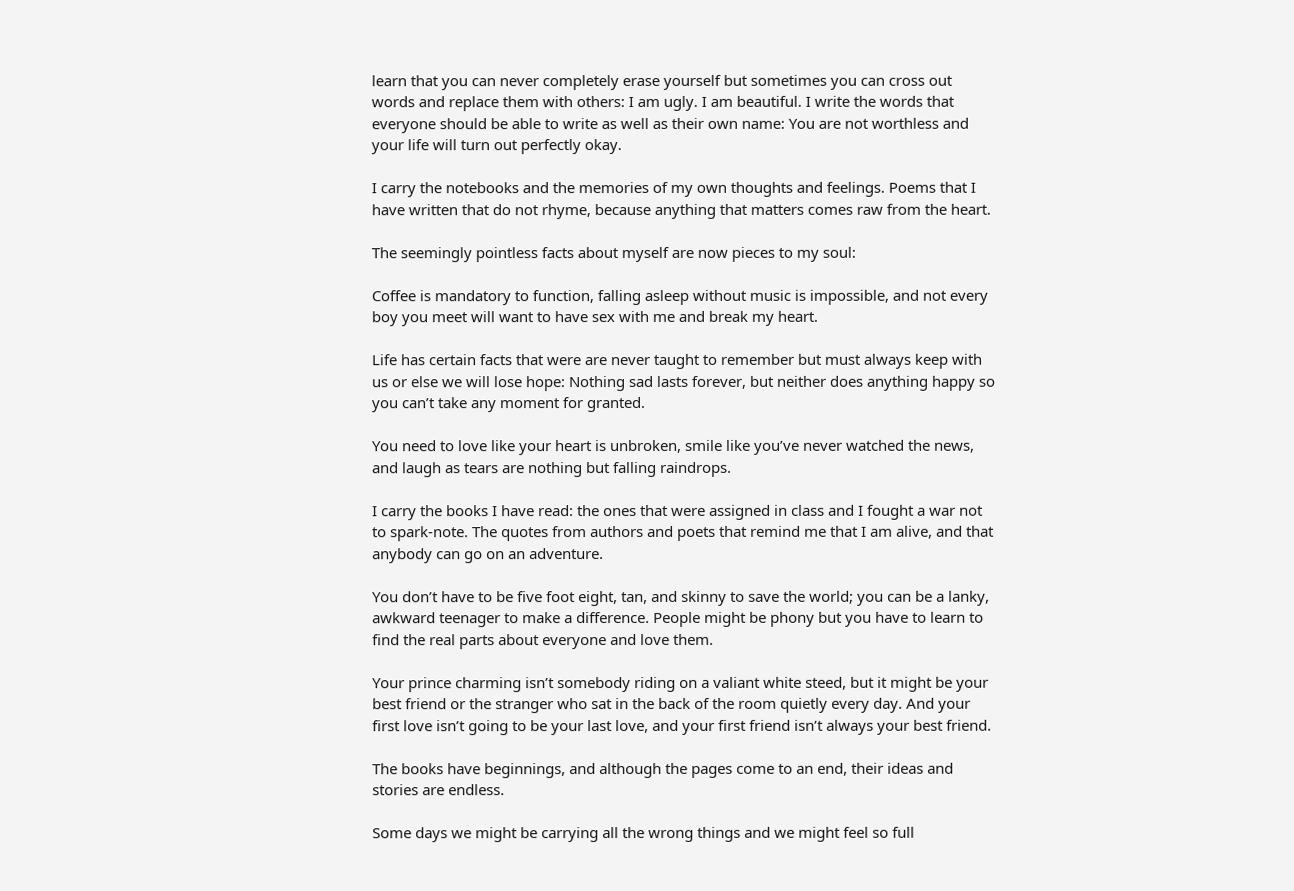learn that you can never completely erase yourself but sometimes you can cross out words and replace them with others: I am ugly. I am beautiful. I write the words that everyone should be able to write as well as their own name: You are not worthless and your life will turn out perfectly okay.

I carry the notebooks and the memories of my own thoughts and feelings. Poems that I have written that do not rhyme, because anything that matters comes raw from the heart.

The seemingly pointless facts about myself are now pieces to my soul:

Coffee is mandatory to function, falling asleep without music is impossible, and not every boy you meet will want to have sex with me and break my heart.

Life has certain facts that were are never taught to remember but must always keep with us or else we will lose hope: Nothing sad lasts forever, but neither does anything happy so you can’t take any moment for granted.

You need to love like your heart is unbroken, smile like you’ve never watched the news, and laugh as tears are nothing but falling raindrops.

I carry the books I have read: the ones that were assigned in class and I fought a war not to spark-note. The quotes from authors and poets that remind me that I am alive, and that anybody can go on an adventure.

You don’t have to be five foot eight, tan, and skinny to save the world; you can be a lanky, awkward teenager to make a difference. People might be phony but you have to learn to find the real parts about everyone and love them.

Your prince charming isn’t somebody riding on a valiant white steed, but it might be your best friend or the stranger who sat in the back of the room quietly every day. And your first love isn’t going to be your last love, and your first friend isn’t always your best friend.

The books have beginnings, and although the pages come to an end, their ideas and stories are endless.

Some days we might be carrying all the wrong things and we might feel so full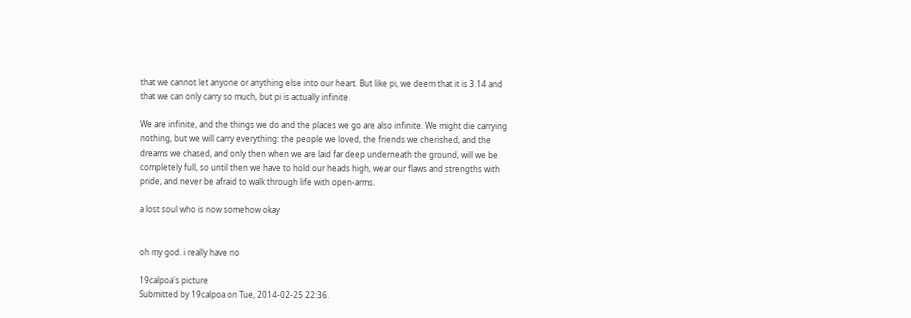that we cannot let anyone or anything else into our heart. But like pi, we deem that it is 3.14 and that we can only carry so much, but pi is actually infinite.

We are infinite, and the things we do and the places we go are also infinite. We might die carrying nothing, but we will carry everything: the people we loved, the friends we cherished, and the dreams we chased, and only then when we are laid far deep underneath the ground, will we be completely full, so until then we have to hold our heads high, wear our flaws and strengths with pride, and never be afraid to walk through life with open-arms.

a lost soul who is now somehow okay


oh my god. i really have no

19calpoa's picture
Submitted by 19calpoa on Tue, 2014-02-25 22:36.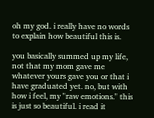oh my god. i really have no words to explain how beautiful this is.

you basically summed up my life, not that my mom gave me whatever yours gave you or that i have graduated yet. no, but with how i feel, my "raw emotions." this is just so beautiful. i read it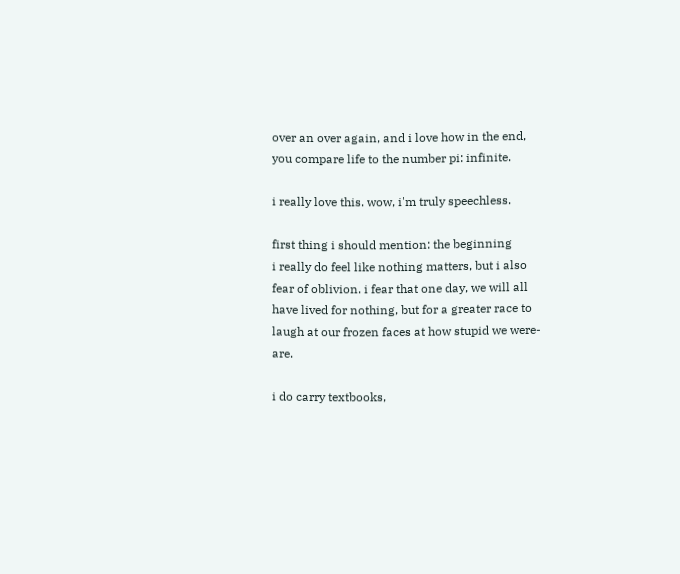over an over again, and i love how in the end, you compare life to the number pi: infinite.

i really love this. wow, i'm truly speechless.

first thing i should mention: the beginning
i really do feel like nothing matters, but i also fear of oblivion. i fear that one day, we will all have lived for nothing, but for a greater race to laugh at our frozen faces at how stupid we were- are.

i do carry textbooks,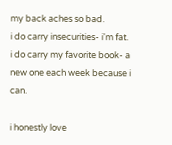my back aches so bad.
i do carry insecurities- i'm fat.
i do carry my favorite book- a new one each week because i can.

i honestly love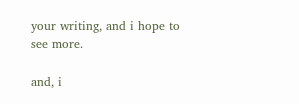your writing, and i hope to see more.

and, i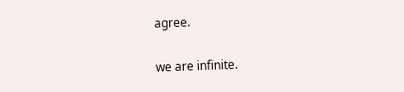agree.

we are infinite.